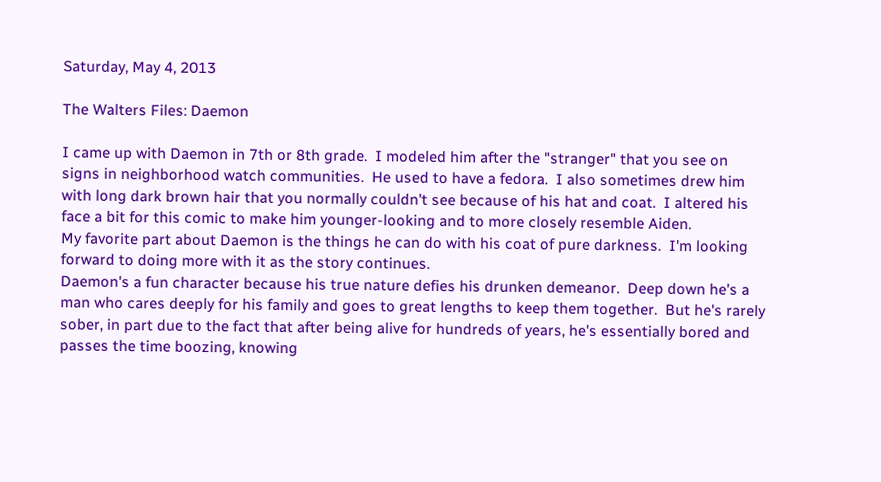Saturday, May 4, 2013

The Walters Files: Daemon

I came up with Daemon in 7th or 8th grade.  I modeled him after the "stranger" that you see on signs in neighborhood watch communities.  He used to have a fedora.  I also sometimes drew him with long dark brown hair that you normally couldn't see because of his hat and coat.  I altered his face a bit for this comic to make him younger-looking and to more closely resemble Aiden.
My favorite part about Daemon is the things he can do with his coat of pure darkness.  I'm looking forward to doing more with it as the story continues.
Daemon's a fun character because his true nature defies his drunken demeanor.  Deep down he's a man who cares deeply for his family and goes to great lengths to keep them together.  But he's rarely sober, in part due to the fact that after being alive for hundreds of years, he's essentially bored and passes the time boozing, knowing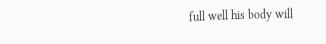full well his body will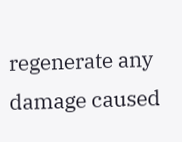regenerate any damage caused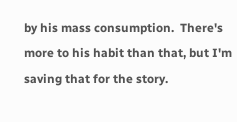by his mass consumption.  There's more to his habit than that, but I'm saving that for the story.